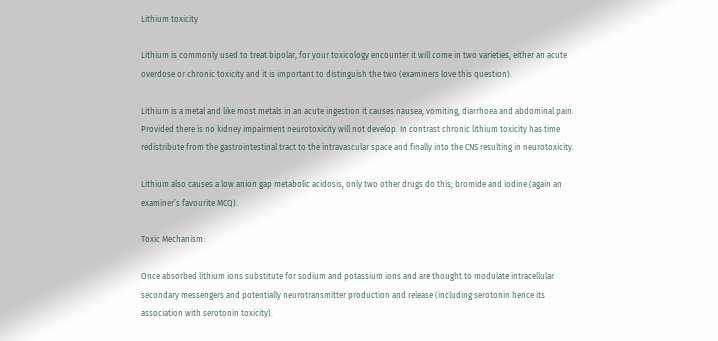Lithium toxicity

Lithium is commonly used to treat bipolar, for your toxicology encounter it will come in two varieties, either an acute overdose or chronic toxicity and it is important to distinguish the two (examiners love this question).

Lithium is a metal and like most metals in an acute ingestion it causes nausea, vomiting, diarrhoea and abdominal pain. Provided there is no kidney impairment neurotoxicity will not develop. In contrast chronic lithium toxicity has time redistribute from the gastrointestinal tract to the intravascular space and finally into the CNS resulting in neurotoxicity.

Lithium also causes a low anion gap metabolic acidosis, only two other drugs do this; bromide and iodine (again an examiner’s favourite MCQ).

Toxic Mechanism:

Once absorbed lithium ions substitute for sodium and potassium ions and are thought to modulate intracellular secondary messengers and potentially neurotransmitter production and release (including serotonin hence its association with serotonin toxicity).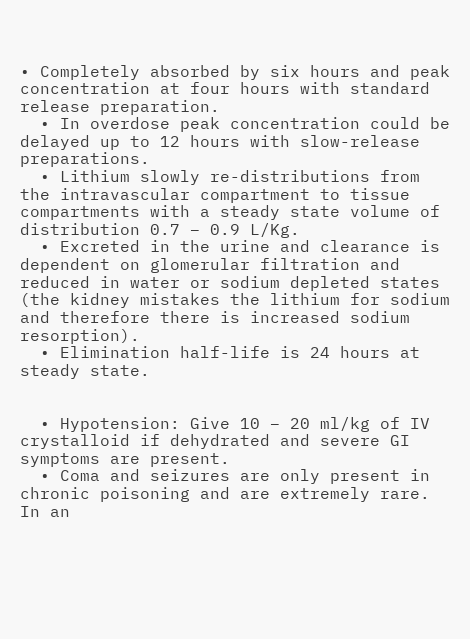• Completely absorbed by six hours and peak concentration at four hours with standard release preparation.
  • In overdose peak concentration could be delayed up to 12 hours with slow-release preparations.
  • Lithium slowly re-distributions from the intravascular compartment to tissue compartments with a steady state volume of distribution 0.7 – 0.9 L/Kg.
  • Excreted in the urine and clearance is dependent on glomerular filtration and reduced in water or sodium depleted states (the kidney mistakes the lithium for sodium and therefore there is increased sodium resorption).
  • Elimination half-life is 24 hours at steady state.


  • Hypotension: Give 10 – 20 ml/kg of IV crystalloid if dehydrated and severe GI symptoms are present.
  • Coma and seizures are only present in chronic poisoning and are extremely rare. In an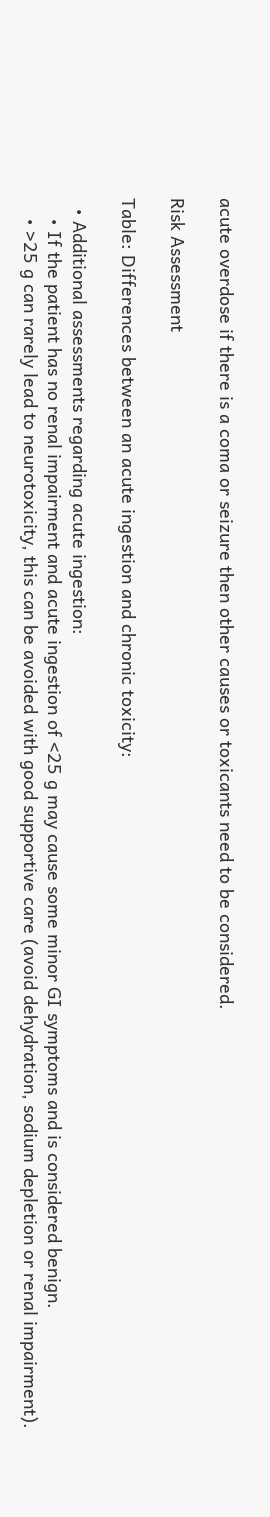acute overdose if there is a coma or seizure then other causes or toxicants need to be considered.

Risk Assessment

Table: Differences between an acute ingestion and chronic toxicity:

  • Additional assessments regarding acute ingestion:
    • If the patient has no renal impairment and acute ingestion of <25 g may cause some minor GI symptoms and is considered benign.
    • >25 g can rarely lead to neurotoxicity, this can be avoided with good supportive care (avoid dehydration, sodium depletion or renal impairment).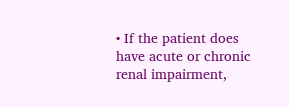• If the patient does have acute or chronic renal impairment,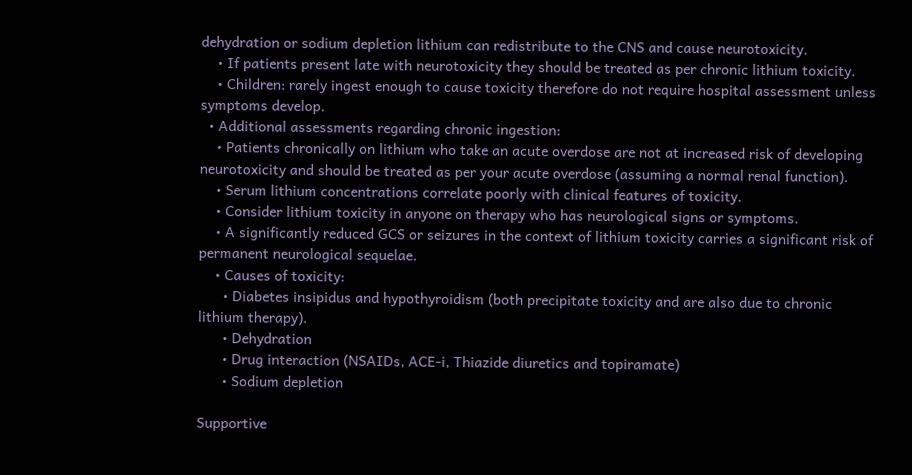dehydration or sodium depletion lithium can redistribute to the CNS and cause neurotoxicity.
    • If patients present late with neurotoxicity they should be treated as per chronic lithium toxicity.
    • Children: rarely ingest enough to cause toxicity therefore do not require hospital assessment unless symptoms develop.
  • Additional assessments regarding chronic ingestion:
    • Patients chronically on lithium who take an acute overdose are not at increased risk of developing neurotoxicity and should be treated as per your acute overdose (assuming a normal renal function).
    • Serum lithium concentrations correlate poorly with clinical features of toxicity.
    • Consider lithium toxicity in anyone on therapy who has neurological signs or symptoms.
    • A significantly reduced GCS or seizures in the context of lithium toxicity carries a significant risk of permanent neurological sequelae.
    • Causes of toxicity:
      • Diabetes insipidus and hypothyroidism (both precipitate toxicity and are also due to chronic lithium therapy).
      • Dehydration
      • Drug interaction (NSAIDs, ACE-i, Thiazide diuretics and topiramate)
      • Sodium depletion

Supportive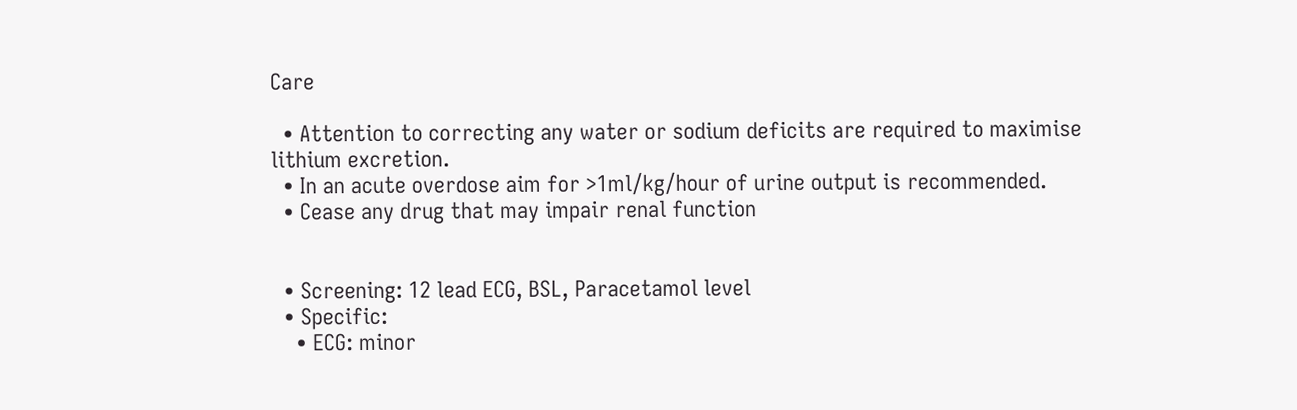Care

  • Attention to correcting any water or sodium deficits are required to maximise lithium excretion.
  • In an acute overdose aim for >1ml/kg/hour of urine output is recommended.
  • Cease any drug that may impair renal function


  • Screening: 12 lead ECG, BSL, Paracetamol level
  • Specific:
    • ECG: minor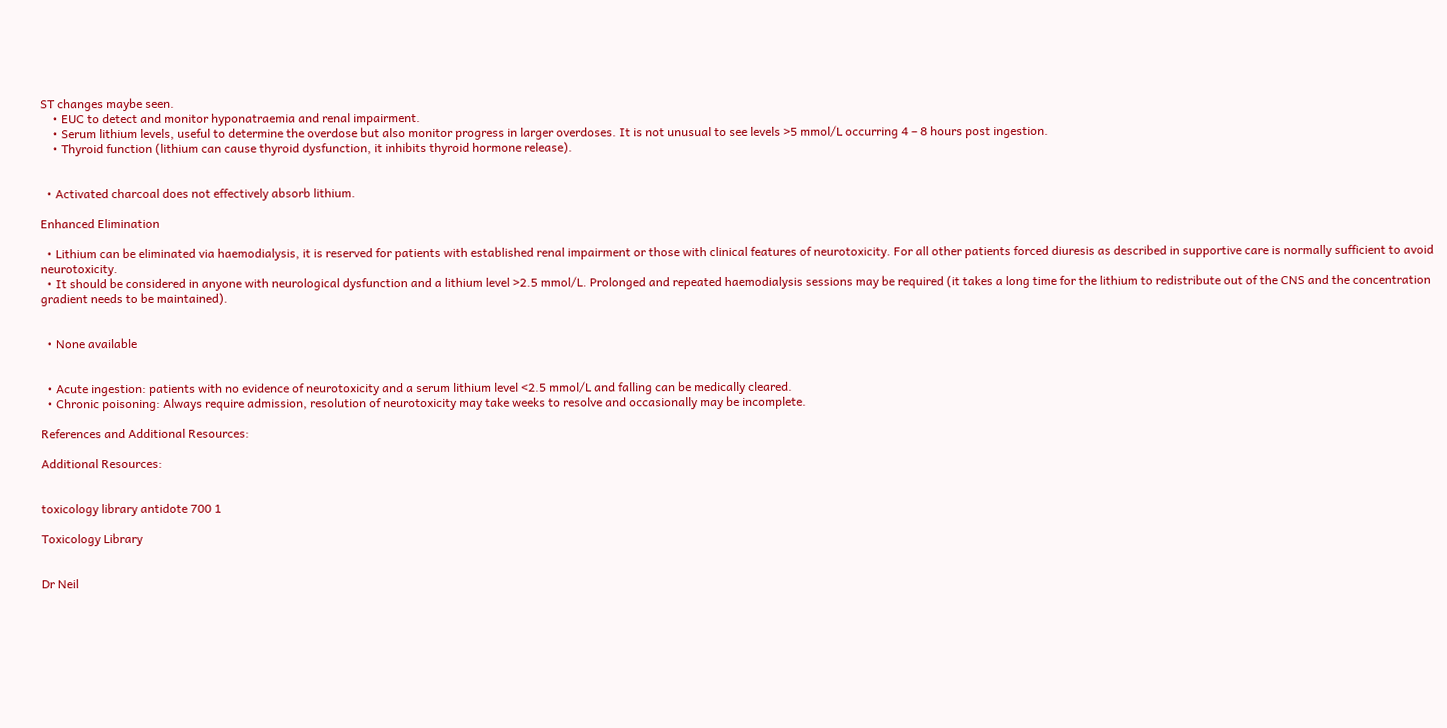ST changes maybe seen.
    • EUC to detect and monitor hyponatraemia and renal impairment.
    • Serum lithium levels, useful to determine the overdose but also monitor progress in larger overdoses. It is not unusual to see levels >5 mmol/L occurring 4 – 8 hours post ingestion.
    • Thyroid function (lithium can cause thyroid dysfunction, it inhibits thyroid hormone release).


  • Activated charcoal does not effectively absorb lithium.

Enhanced Elimination

  • Lithium can be eliminated via haemodialysis, it is reserved for patients with established renal impairment or those with clinical features of neurotoxicity. For all other patients forced diuresis as described in supportive care is normally sufficient to avoid neurotoxicity.
  • It should be considered in anyone with neurological dysfunction and a lithium level >2.5 mmol/L. Prolonged and repeated haemodialysis sessions may be required (it takes a long time for the lithium to redistribute out of the CNS and the concentration gradient needs to be maintained).


  • None available


  • Acute ingestion: patients with no evidence of neurotoxicity and a serum lithium level <2.5 mmol/L and falling can be medically cleared.
  • Chronic poisoning: Always require admission, resolution of neurotoxicity may take weeks to resolve and occasionally may be incomplete.

References and Additional Resources:

Additional Resources:


toxicology library antidote 700 1

Toxicology Library


Dr Neil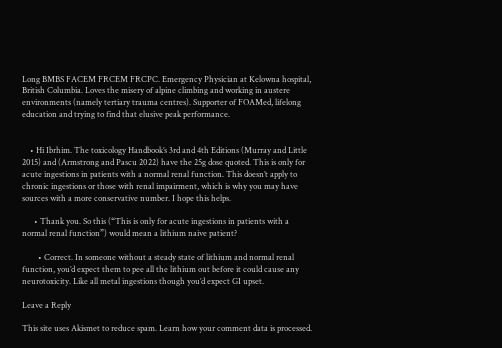Long BMBS FACEM FRCEM FRCPC. Emergency Physician at Kelowna hospital, British Columbia. Loves the misery of alpine climbing and working in austere environments (namely tertiary trauma centres). Supporter of FOAMed, lifelong education and trying to find that elusive peak performance.


    • Hi Ibrhim. The toxicology Handbook’s 3rd and 4th Editions (Murray and Little 2015) and (Armstrong and Pascu 2022) have the 25g dose quoted. This is only for acute ingestions in patients with a normal renal function. This doesn’t apply to chronic ingestions or those with renal impairment, which is why you may have sources with a more conservative number. I hope this helps.

      • Thank you. So this (“This is only for acute ingestions in patients with a normal renal function”) would mean a lithium naive patient?

        • Correct. In someone without a steady state of lithium and normal renal function, you’d expect them to pee all the lithium out before it could cause any neurotoxicity. Like all metal ingestions though you’d expect GI upset.

Leave a Reply

This site uses Akismet to reduce spam. Learn how your comment data is processed.